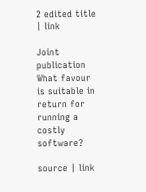2 edited title
| link

Joint publication What favour is suitable in return for running a costly software?

source | link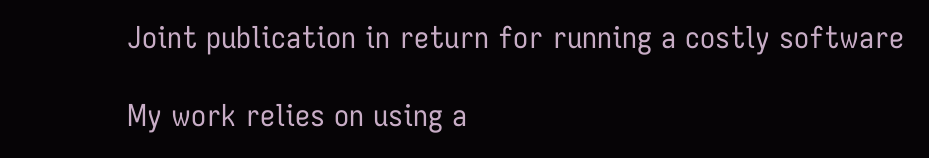Joint publication in return for running a costly software

My work relies on using a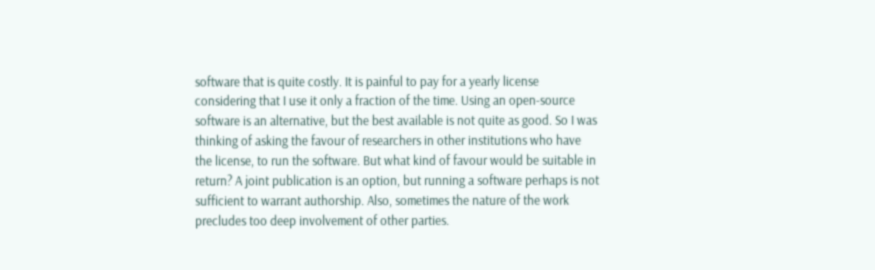software that is quite costly. It is painful to pay for a yearly license considering that I use it only a fraction of the time. Using an open-source software is an alternative, but the best available is not quite as good. So I was thinking of asking the favour of researchers in other institutions who have the license, to run the software. But what kind of favour would be suitable in return? A joint publication is an option, but running a software perhaps is not sufficient to warrant authorship. Also, sometimes the nature of the work precludes too deep involvement of other parties.